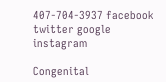407-704-3937 facebook twitter google instagram

Congenital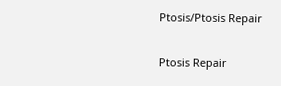Ptosis/Ptosis Repair

Ptosis Repair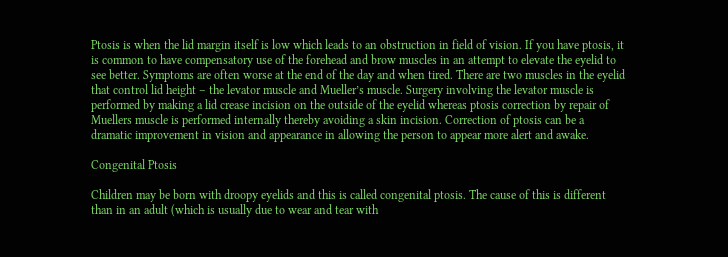Ptosis is when the lid margin itself is low which leads to an obstruction in field of vision. If you have ptosis, it is common to have compensatory use of the forehead and brow muscles in an attempt to elevate the eyelid to see better. Symptoms are often worse at the end of the day and when tired. There are two muscles in the eyelid that control lid height – the levator muscle and Mueller’s muscle. Surgery involving the levator muscle is performed by making a lid crease incision on the outside of the eyelid whereas ptosis correction by repair of Muellers muscle is performed internally thereby avoiding a skin incision. Correction of ptosis can be a dramatic improvement in vision and appearance in allowing the person to appear more alert and awake.

Congenital Ptosis

Children may be born with droopy eyelids and this is called congenital ptosis. The cause of this is different than in an adult (which is usually due to wear and tear with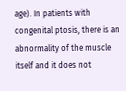age). In patients with congenital ptosis, there is an abnormality of the muscle itself and it does not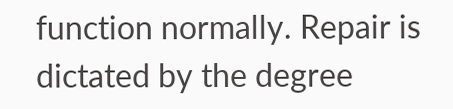function normally. Repair is dictated by the degree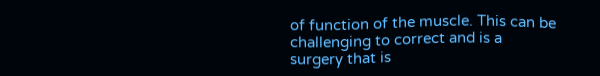of function of the muscle. This can be challenging to correct and is a surgery that is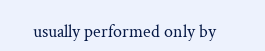usually performed only by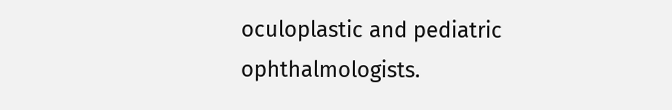oculoplastic and pediatric ophthalmologists.